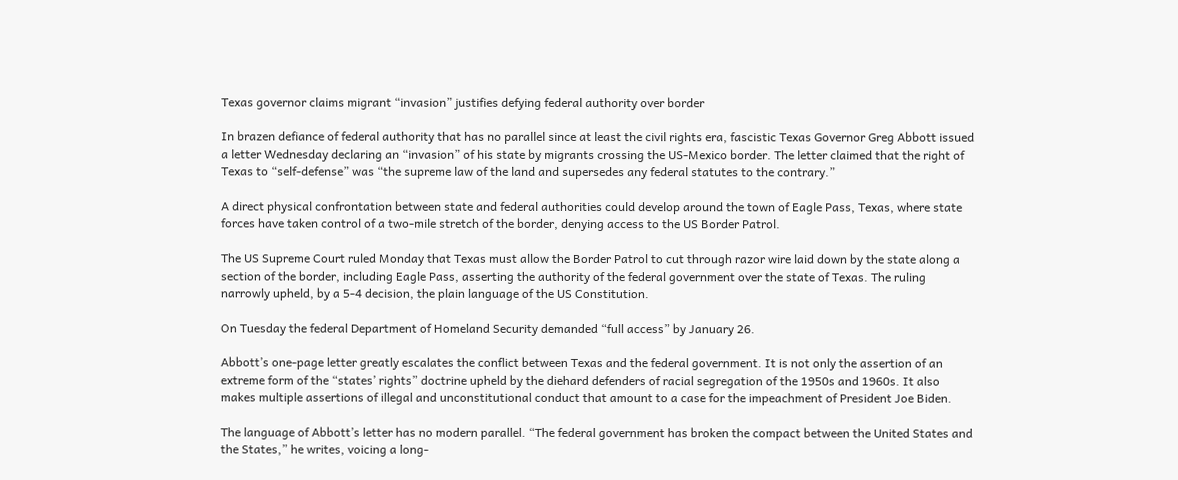Texas governor claims migrant “invasion” justifies defying federal authority over border

In brazen defiance of federal authority that has no parallel since at least the civil rights era, fascistic Texas Governor Greg Abbott issued a letter Wednesday declaring an “invasion” of his state by migrants crossing the US-Mexico border. The letter claimed that the right of Texas to “self-defense” was “the supreme law of the land and supersedes any federal statutes to the contrary.”

A direct physical confrontation between state and federal authorities could develop around the town of Eagle Pass, Texas, where state forces have taken control of a two-mile stretch of the border, denying access to the US Border Patrol.

The US Supreme Court ruled Monday that Texas must allow the Border Patrol to cut through razor wire laid down by the state along a section of the border, including Eagle Pass, asserting the authority of the federal government over the state of Texas. The ruling narrowly upheld, by a 5-4 decision, the plain language of the US Constitution.

On Tuesday the federal Department of Homeland Security demanded “full access” by January 26.

Abbott’s one-page letter greatly escalates the conflict between Texas and the federal government. It is not only the assertion of an extreme form of the “states’ rights” doctrine upheld by the diehard defenders of racial segregation of the 1950s and 1960s. It also makes multiple assertions of illegal and unconstitutional conduct that amount to a case for the impeachment of President Joe Biden.

The language of Abbott’s letter has no modern parallel. “The federal government has broken the compact between the United States and the States,” he writes, voicing a long-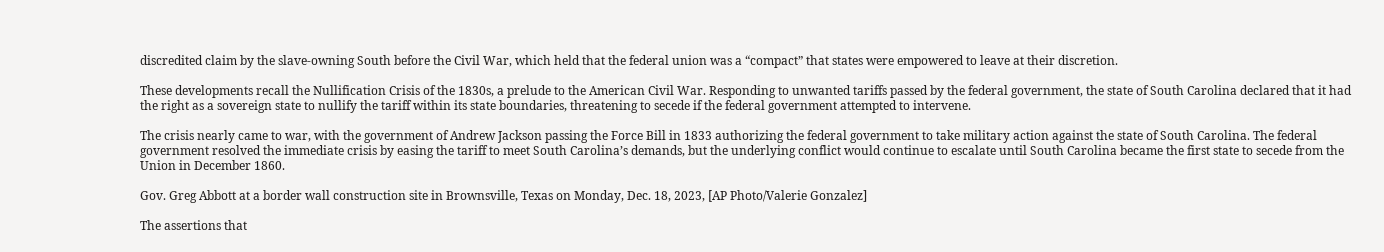discredited claim by the slave-owning South before the Civil War, which held that the federal union was a “compact” that states were empowered to leave at their discretion.

These developments recall the Nullification Crisis of the 1830s, a prelude to the American Civil War. Responding to unwanted tariffs passed by the federal government, the state of South Carolina declared that it had the right as a sovereign state to nullify the tariff within its state boundaries, threatening to secede if the federal government attempted to intervene.

The crisis nearly came to war, with the government of Andrew Jackson passing the Force Bill in 1833 authorizing the federal government to take military action against the state of South Carolina. The federal government resolved the immediate crisis by easing the tariff to meet South Carolina’s demands, but the underlying conflict would continue to escalate until South Carolina became the first state to secede from the Union in December 1860.

Gov. Greg Abbott at a border wall construction site in Brownsville, Texas on Monday, Dec. 18, 2023, [AP Photo/Valerie Gonzalez]

The assertions that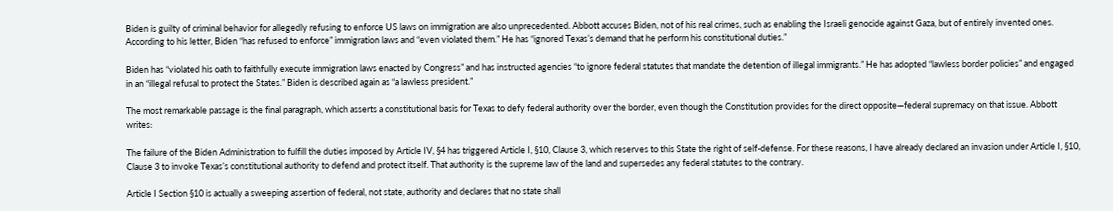Biden is guilty of criminal behavior for allegedly refusing to enforce US laws on immigration are also unprecedented. Abbott accuses Biden, not of his real crimes, such as enabling the Israeli genocide against Gaza, but of entirely invented ones. According to his letter, Biden “has refused to enforce” immigration laws and “even violated them.” He has “ignored Texas’s demand that he perform his constitutional duties.”

Biden has “violated his oath to faithfully execute immigration laws enacted by Congress” and has instructed agencies “to ignore federal statutes that mandate the detention of illegal immigrants.” He has adopted “lawless border policies” and engaged in an “illegal refusal to protect the States.” Biden is described again as “a lawless president.”

The most remarkable passage is the final paragraph, which asserts a constitutional basis for Texas to defy federal authority over the border, even though the Constitution provides for the direct opposite—federal supremacy on that issue. Abbott writes:

The failure of the Biden Administration to fulfill the duties imposed by Article IV, §4 has triggered Article I, §10, Clause 3, which reserves to this State the right of self-defense. For these reasons, I have already declared an invasion under Article I, §10, Clause 3 to invoke Texas’s constitutional authority to defend and protect itself. That authority is the supreme law of the land and supersedes any federal statutes to the contrary.

Article I Section §10 is actually a sweeping assertion of federal, not state, authority and declares that no state shall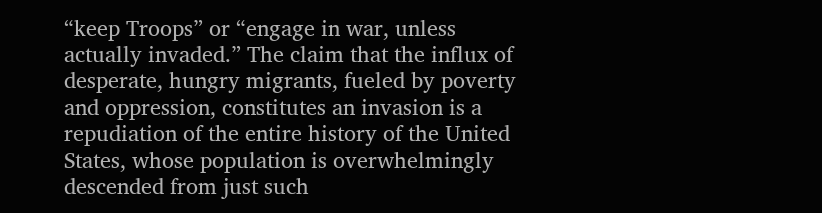“keep Troops” or “engage in war, unless actually invaded.” The claim that the influx of desperate, hungry migrants, fueled by poverty and oppression, constitutes an invasion is a repudiation of the entire history of the United States, whose population is overwhelmingly descended from just such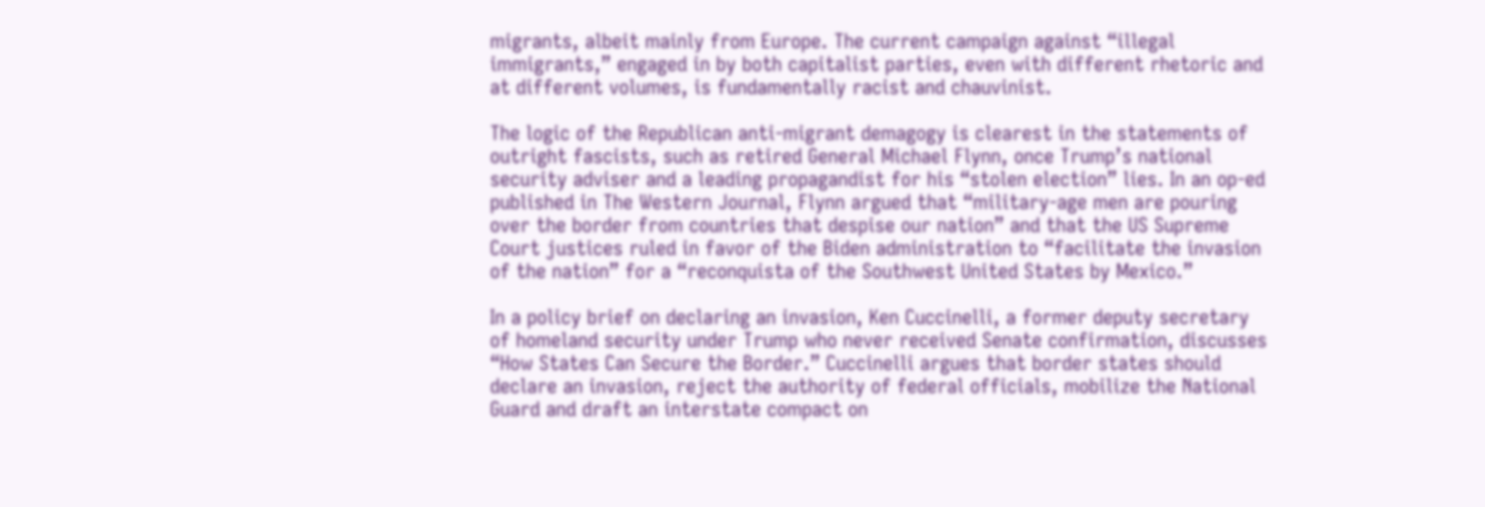migrants, albeit mainly from Europe. The current campaign against “illegal immigrants,” engaged in by both capitalist parties, even with different rhetoric and at different volumes, is fundamentally racist and chauvinist.

The logic of the Republican anti-migrant demagogy is clearest in the statements of outright fascists, such as retired General Michael Flynn, once Trump’s national security adviser and a leading propagandist for his “stolen election” lies. In an op-ed published in The Western Journal, Flynn argued that “military-age men are pouring over the border from countries that despise our nation” and that the US Supreme Court justices ruled in favor of the Biden administration to “facilitate the invasion of the nation” for a “reconquista of the Southwest United States by Mexico.”

In a policy brief on declaring an invasion, Ken Cuccinelli, a former deputy secretary of homeland security under Trump who never received Senate confirmation, discusses “How States Can Secure the Border.” Cuccinelli argues that border states should declare an invasion, reject the authority of federal officials, mobilize the National Guard and draft an interstate compact on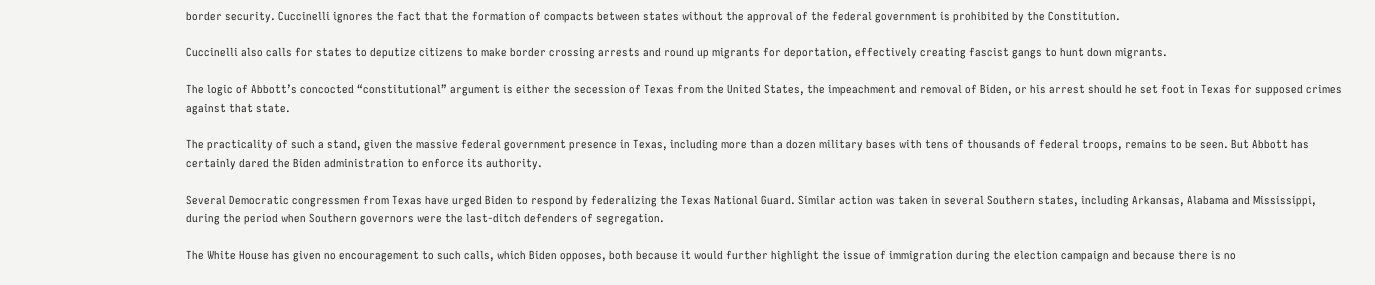border security. Cuccinelli ignores the fact that the formation of compacts between states without the approval of the federal government is prohibited by the Constitution.

Cuccinelli also calls for states to deputize citizens to make border crossing arrests and round up migrants for deportation, effectively creating fascist gangs to hunt down migrants.

The logic of Abbott’s concocted “constitutional” argument is either the secession of Texas from the United States, the impeachment and removal of Biden, or his arrest should he set foot in Texas for supposed crimes against that state.

The practicality of such a stand, given the massive federal government presence in Texas, including more than a dozen military bases with tens of thousands of federal troops, remains to be seen. But Abbott has certainly dared the Biden administration to enforce its authority.

Several Democratic congressmen from Texas have urged Biden to respond by federalizing the Texas National Guard. Similar action was taken in several Southern states, including Arkansas, Alabama and Mississippi, during the period when Southern governors were the last-ditch defenders of segregation.

The White House has given no encouragement to such calls, which Biden opposes, both because it would further highlight the issue of immigration during the election campaign and because there is no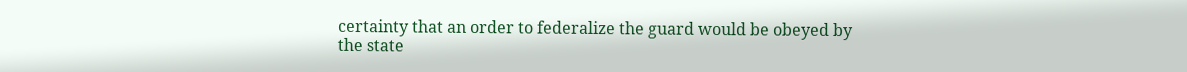certainty that an order to federalize the guard would be obeyed by the state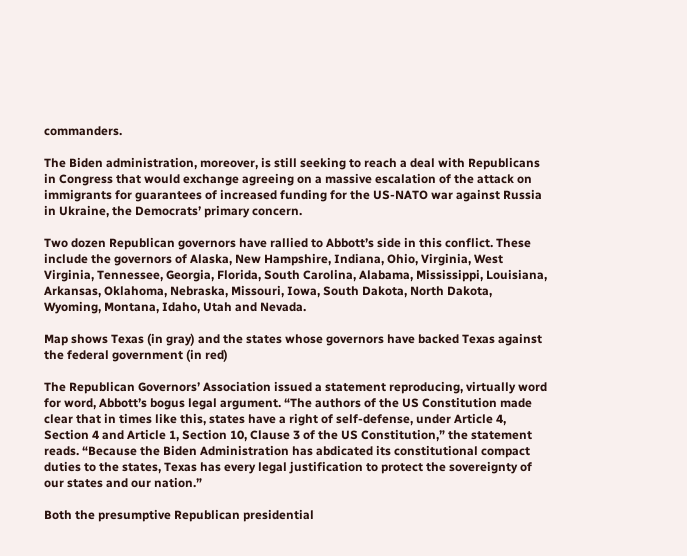commanders.

The Biden administration, moreover, is still seeking to reach a deal with Republicans in Congress that would exchange agreeing on a massive escalation of the attack on immigrants for guarantees of increased funding for the US-NATO war against Russia in Ukraine, the Democrats’ primary concern.

Two dozen Republican governors have rallied to Abbott’s side in this conflict. These include the governors of Alaska, New Hampshire, Indiana, Ohio, Virginia, West Virginia, Tennessee, Georgia, Florida, South Carolina, Alabama, Mississippi, Louisiana, Arkansas, Oklahoma, Nebraska, Missouri, Iowa, South Dakota, North Dakota, Wyoming, Montana, Idaho, Utah and Nevada.

Map shows Texas (in gray) and the states whose governors have backed Texas against the federal government (in red)

The Republican Governors’ Association issued a statement reproducing, virtually word for word, Abbott’s bogus legal argument. “The authors of the US Constitution made clear that in times like this, states have a right of self-defense, under Article 4, Section 4 and Article 1, Section 10, Clause 3 of the US Constitution,” the statement reads. “Because the Biden Administration has abdicated its constitutional compact duties to the states, Texas has every legal justification to protect the sovereignty of our states and our nation.”

Both the presumptive Republican presidential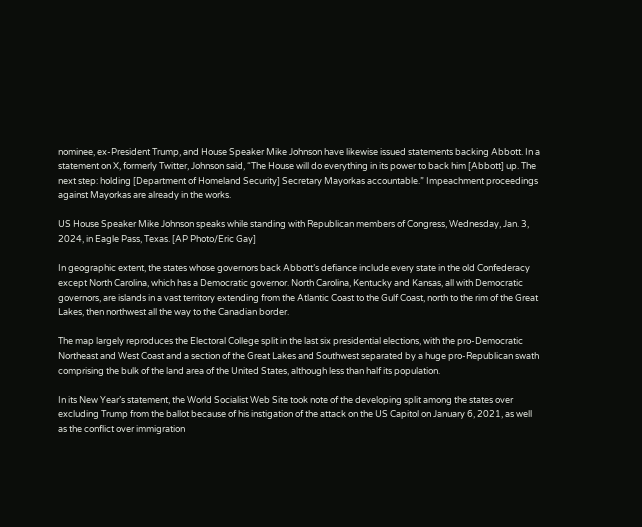nominee, ex-President Trump, and House Speaker Mike Johnson have likewise issued statements backing Abbott. In a statement on X, formerly Twitter, Johnson said, “The House will do everything in its power to back him [Abbott] up. The next step: holding [Department of Homeland Security] Secretary Mayorkas accountable.” Impeachment proceedings against Mayorkas are already in the works.

US House Speaker Mike Johnson speaks while standing with Republican members of Congress, Wednesday, Jan. 3, 2024, in Eagle Pass, Texas. [AP Photo/Eric Gay]

In geographic extent, the states whose governors back Abbott’s defiance include every state in the old Confederacy except North Carolina, which has a Democratic governor. North Carolina, Kentucky and Kansas, all with Democratic governors, are islands in a vast territory extending from the Atlantic Coast to the Gulf Coast, north to the rim of the Great Lakes, then northwest all the way to the Canadian border.

The map largely reproduces the Electoral College split in the last six presidential elections, with the pro-Democratic Northeast and West Coast and a section of the Great Lakes and Southwest separated by a huge pro-Republican swath comprising the bulk of the land area of the United States, although less than half its population.

In its New Year’s statement, the World Socialist Web Site took note of the developing split among the states over excluding Trump from the ballot because of his instigation of the attack on the US Capitol on January 6, 2021, as well as the conflict over immigration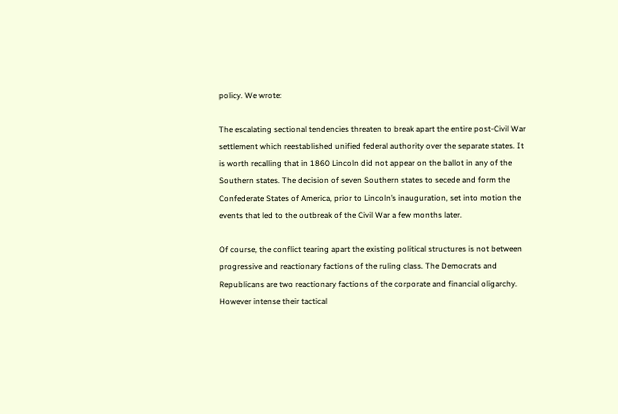policy. We wrote:

The escalating sectional tendencies threaten to break apart the entire post-Civil War settlement which reestablished unified federal authority over the separate states. It is worth recalling that in 1860 Lincoln did not appear on the ballot in any of the Southern states. The decision of seven Southern states to secede and form the Confederate States of America, prior to Lincoln’s inauguration, set into motion the events that led to the outbreak of the Civil War a few months later.

Of course, the conflict tearing apart the existing political structures is not between progressive and reactionary factions of the ruling class. The Democrats and Republicans are two reactionary factions of the corporate and financial oligarchy. However intense their tactical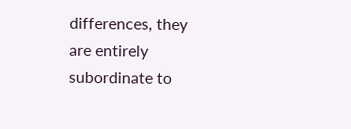differences, they are entirely subordinate to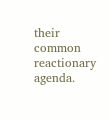their common reactionary agenda.